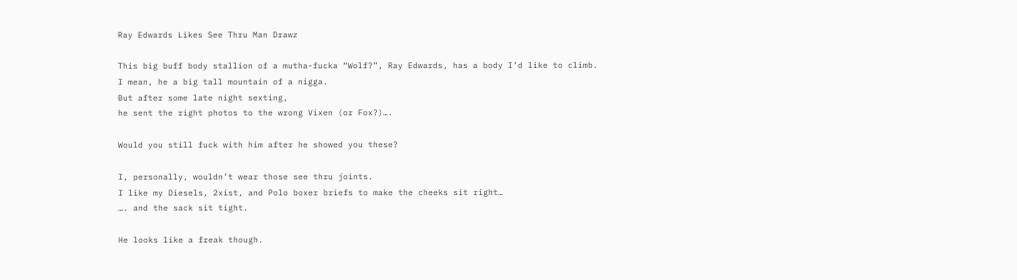Ray Edwards Likes See Thru Man Drawz

This big buff body stallion of a mutha-fucka “Wolf?”, Ray Edwards, has a body I’d like to climb.
I mean, he a big tall mountain of a nigga.
But after some late night sexting,
he sent the right photos to the wrong Vixen (or Fox?)….

Would you still fuck with him after he showed you these?

I, personally, wouldn’t wear those see thru joints.
I like my Diesels, 2xist, and Polo boxer briefs to make the cheeks sit right…
…. and the sack sit tight.

He looks like a freak though.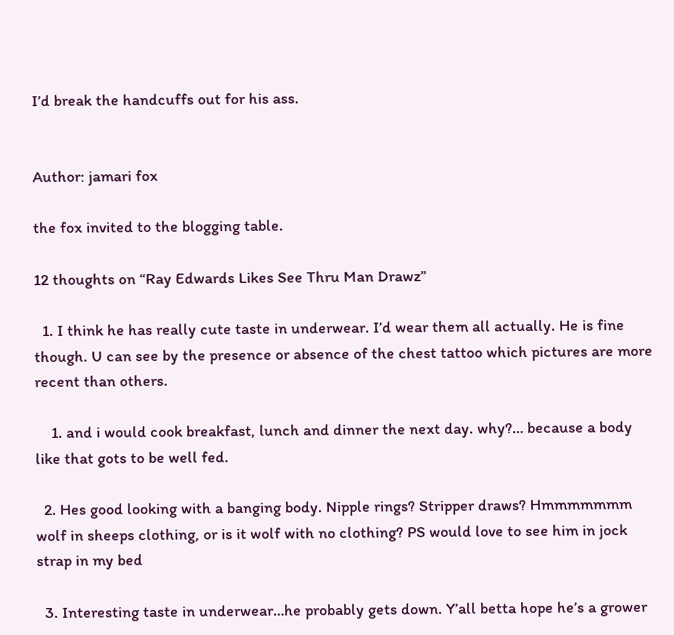I’d break the handcuffs out for his ass.


Author: jamari fox

the fox invited to the blogging table.

12 thoughts on “Ray Edwards Likes See Thru Man Drawz”

  1. I think he has really cute taste in underwear. I’d wear them all actually. He is fine though. U can see by the presence or absence of the chest tattoo which pictures are more recent than others.

    1. and i would cook breakfast, lunch and dinner the next day. why?… because a body like that gots to be well fed.

  2. Hes good looking with a banging body. Nipple rings? Stripper draws? Hmmmmmmm wolf in sheeps clothing, or is it wolf with no clothing? PS would love to see him in jock strap in my bed

  3. Interesting taste in underwear…he probably gets down. Y’all betta hope he’s a grower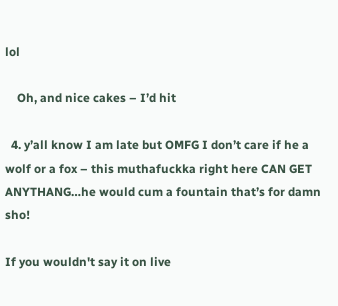lol

    Oh, and nice cakes – I’d hit

  4. y’all know I am late but OMFG I don’t care if he a wolf or a fox – this muthafuckka right here CAN GET ANYTHANG…he would cum a fountain that’s for damn sho!

If you wouldn't say it on live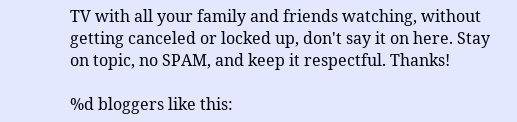TV with all your family and friends watching, without getting canceled or locked up, don't say it on here. Stay on topic, no SPAM, and keep it respectful. Thanks!

%d bloggers like this: